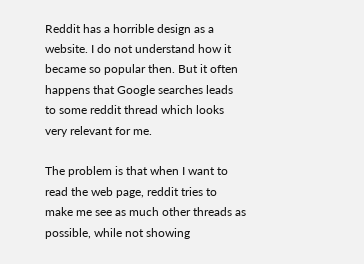Reddit has a horrible design as a website. I do not understand how it became so popular then. But it often happens that Google searches leads to some reddit thread which looks very relevant for me.

The problem is that when I want to read the web page, reddit tries to make me see as much other threads as possible, while not showing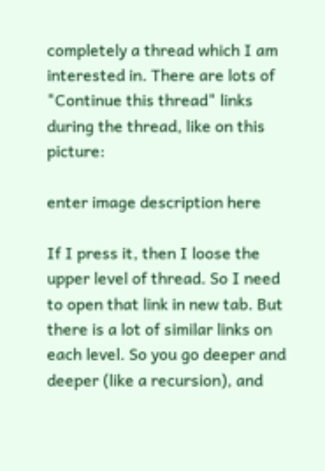completely a thread which I am interested in. There are lots of "Continue this thread" links during the thread, like on this picture:

enter image description here

If I press it, then I loose the upper level of thread. So I need to open that link in new tab. But there is a lot of similar links on each level. So you go deeper and deeper (like a recursion), and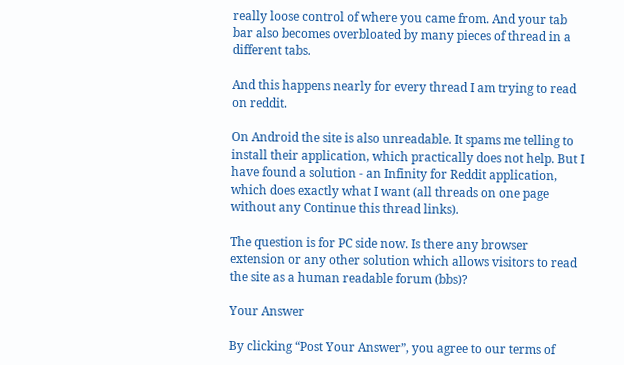really loose control of where you came from. And your tab bar also becomes overbloated by many pieces of thread in a different tabs.

And this happens nearly for every thread I am trying to read on reddit.

On Android the site is also unreadable. It spams me telling to install their application, which practically does not help. But I have found a solution - an Infinity for Reddit application, which does exactly what I want (all threads on one page without any Continue this thread links).

The question is for PC side now. Is there any browser extension or any other solution which allows visitors to read the site as a human readable forum (bbs)?

Your Answer

By clicking “Post Your Answer”, you agree to our terms of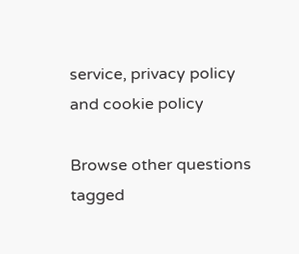service, privacy policy and cookie policy

Browse other questions tagged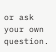or ask your own question.